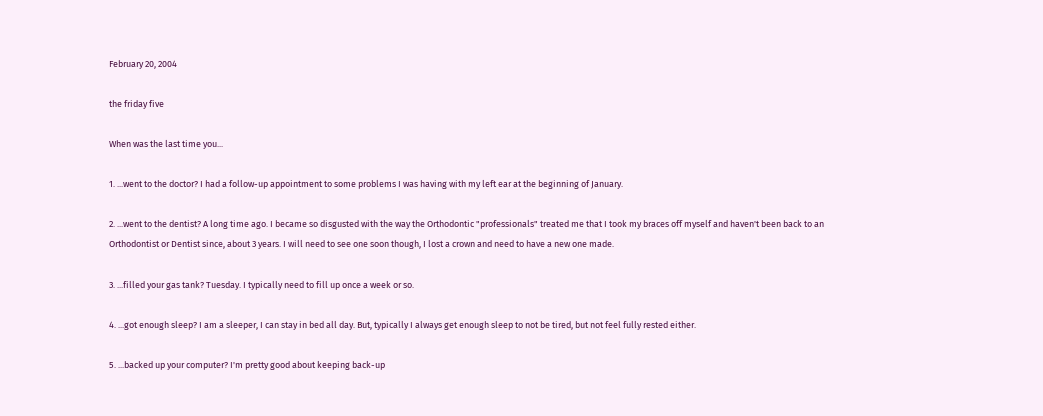February 20, 2004

the friday five

When was the last time you...

1. ...went to the doctor? I had a follow-up appointment to some problems I was having with my left ear at the beginning of January.

2. ...went to the dentist? A long time ago. I became so disgusted with the way the Orthodontic "professionals" treated me that I took my braces off myself and haven't been back to an Orthodontist or Dentist since, about 3 years. I will need to see one soon though, I lost a crown and need to have a new one made.

3. ...filled your gas tank? Tuesday. I typically need to fill up once a week or so.

4. ...got enough sleep? I am a sleeper, I can stay in bed all day. But, typically I always get enough sleep to not be tired, but not feel fully rested either.

5. ...backed up your computer? I'm pretty good about keeping back-up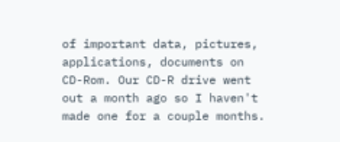of important data, pictures, applications, documents on CD-Rom. Our CD-R drive went out a month ago so I haven't made one for a couple months.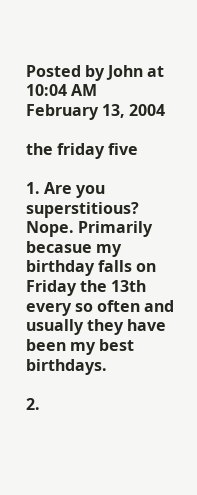Posted by John at 10:04 AM
February 13, 2004

the friday five

1. Are you superstitious? Nope. Primarily becasue my birthday falls on Friday the 13th every so often and usually they have been my best birthdays.

2.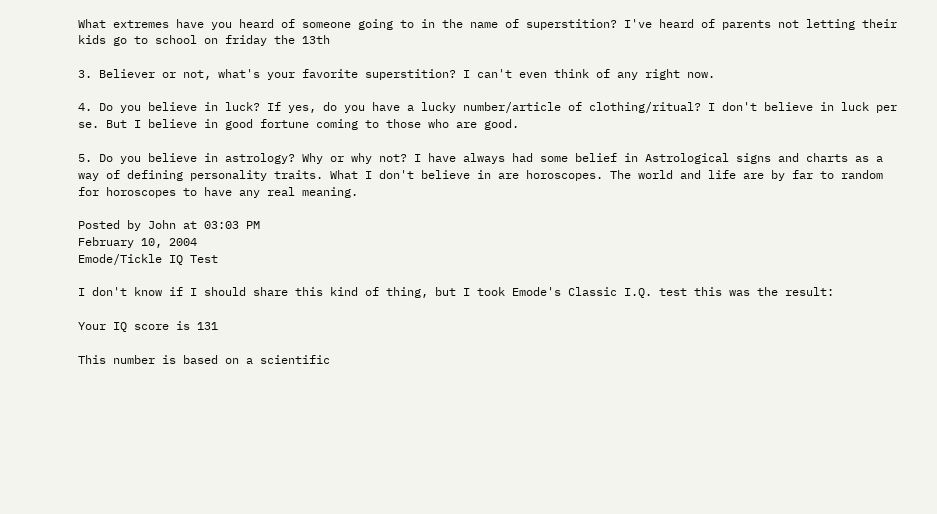What extremes have you heard of someone going to in the name of superstition? I've heard of parents not letting their kids go to school on friday the 13th

3. Believer or not, what's your favorite superstition? I can't even think of any right now.

4. Do you believe in luck? If yes, do you have a lucky number/article of clothing/ritual? I don't believe in luck per se. But I believe in good fortune coming to those who are good.

5. Do you believe in astrology? Why or why not? I have always had some belief in Astrological signs and charts as a way of defining personality traits. What I don't believe in are horoscopes. The world and life are by far to random for horoscopes to have any real meaning.

Posted by John at 03:03 PM
February 10, 2004
Emode/Tickle IQ Test

I don't know if I should share this kind of thing, but I took Emode's Classic I.Q. test this was the result:

Your IQ score is 131

This number is based on a scientific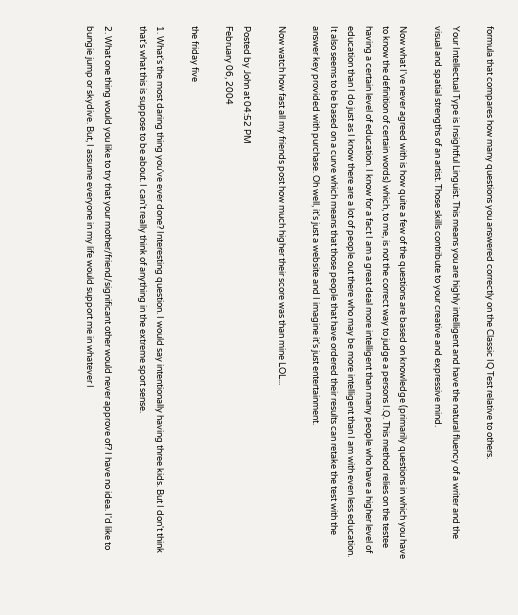formula that compares how many questions you answered correctly on the Classic IQ Test relative to others.

Your Intellectual Type is Insightful Linguist. This means you are highly intelligent and have the natural fluency of a writer and the visual and spatial strengths of an artist. Those skills contribute to your creative and expressive mind.

Now what I've never agreed with is how quite a few of the questions are based on knowledge (primarily questions in which you have to know the definition of certain words) which, to me, is not the correct way to judge a persons I.Q. This method relies on the testee having a certain level of education. I know for a fact I am a great deal more intelligent than many people who have a higher level of education than I do just as I know there are a lot of people out there who may be more intelligent than I am with even less education. It also seems to be based on a curve which means that those people that have ordered their results can retake the test with the answer key provided with purchase. Oh well, it's just a website and I imagine it's just entertainment.

Now watch how fast all my friends post how much higher their score was than mine LOL...

Posted by John at 04:52 PM
February 06, 2004

the friday five

1. What's the most daring thing you've ever done? Interesting question. I would say intentionally having three kids. But I don't think that's what this is suppose to be about. I can't really think of anything in the extreme sport sense.

2. What one thing would you like to try that your mother/friend/significant other would never approve of? I have no idea. I'd like to bungie jump or skydive. But, I assume everyone in my life would support me in whatever I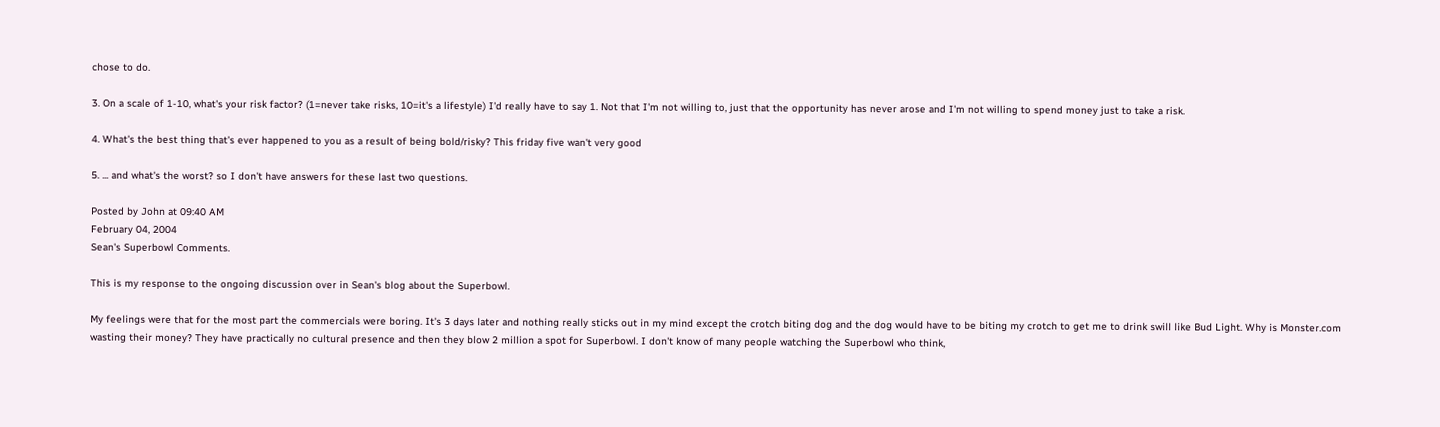chose to do.

3. On a scale of 1-10, what's your risk factor? (1=never take risks, 10=it's a lifestyle) I'd really have to say 1. Not that I'm not willing to, just that the opportunity has never arose and I'm not willing to spend money just to take a risk.

4. What's the best thing that's ever happened to you as a result of being bold/risky? This friday five wan't very good

5. ... and what's the worst? so I don't have answers for these last two questions.

Posted by John at 09:40 AM
February 04, 2004
Sean's Superbowl Comments.

This is my response to the ongoing discussion over in Sean's blog about the Superbowl.

My feelings were that for the most part the commercials were boring. It's 3 days later and nothing really sticks out in my mind except the crotch biting dog and the dog would have to be biting my crotch to get me to drink swill like Bud Light. Why is Monster.com wasting their money? They have practically no cultural presence and then they blow 2 million a spot for Superbowl. I don't know of many people watching the Superbowl who think,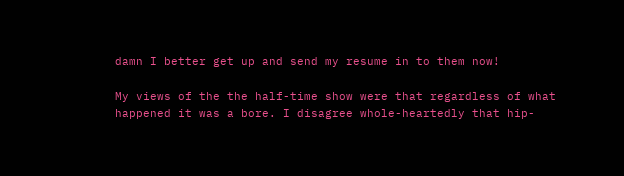damn I better get up and send my resume in to them now!

My views of the the half-time show were that regardless of what happened it was a bore. I disagree whole-heartedly that hip-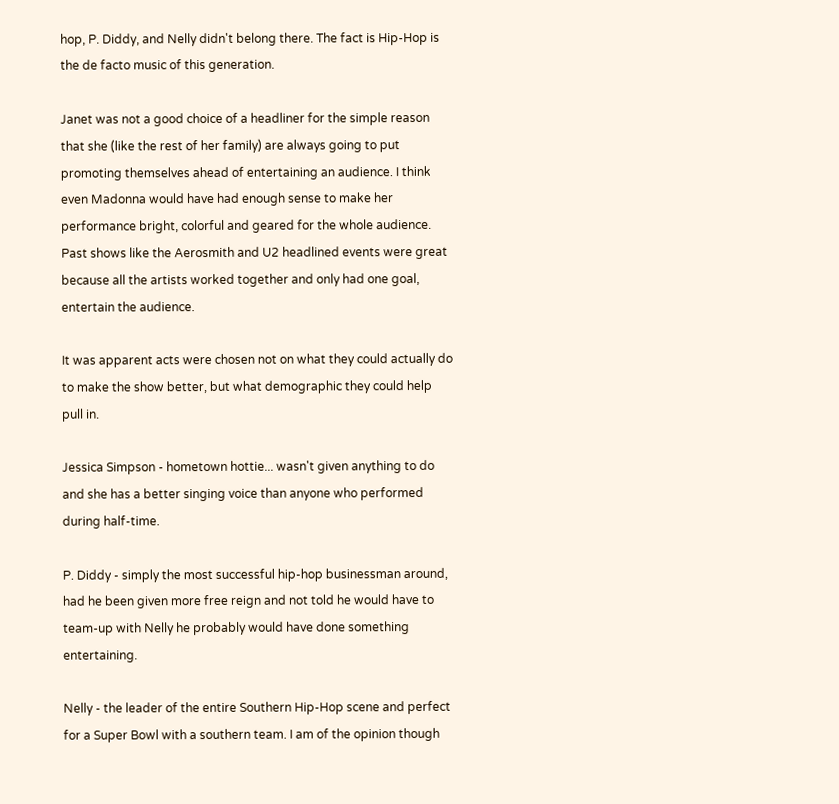hop, P. Diddy, and Nelly didn't belong there. The fact is Hip-Hop is the de facto music of this generation.

Janet was not a good choice of a headliner for the simple reason that she (like the rest of her family) are always going to put promoting themselves ahead of entertaining an audience. I think even Madonna would have had enough sense to make her performance bright, colorful and geared for the whole audience. Past shows like the Aerosmith and U2 headlined events were great because all the artists worked together and only had one goal, entertain the audience.

It was apparent acts were chosen not on what they could actually do to make the show better, but what demographic they could help pull in.

Jessica Simpson - hometown hottie... wasn't given anything to do and she has a better singing voice than anyone who performed during half-time.

P. Diddy - simply the most successful hip-hop businessman around, had he been given more free reign and not told he would have to team-up with Nelly he probably would have done something entertaining.

Nelly - the leader of the entire Southern Hip-Hop scene and perfect for a Super Bowl with a southern team. I am of the opinion though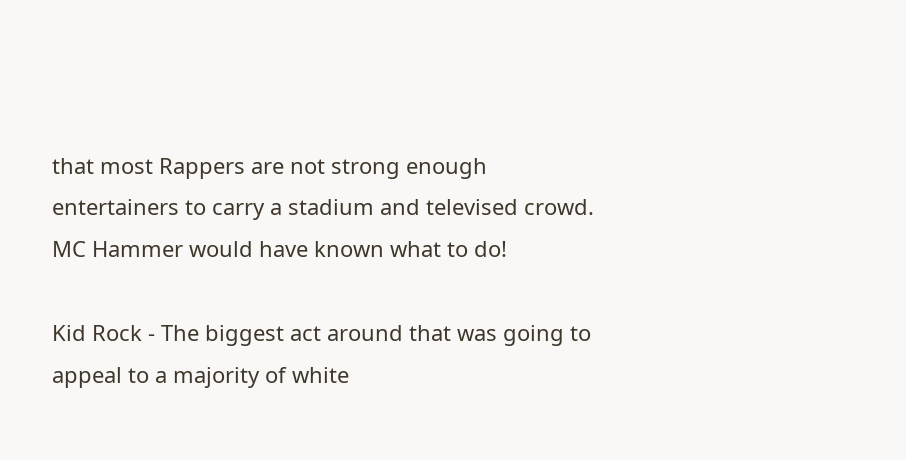that most Rappers are not strong enough entertainers to carry a stadium and televised crowd. MC Hammer would have known what to do!

Kid Rock - The biggest act around that was going to appeal to a majority of white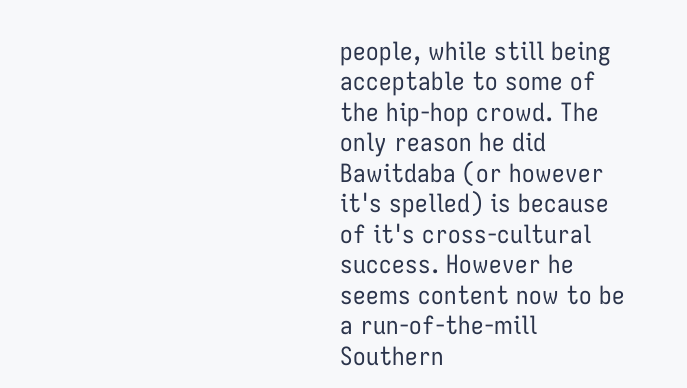people, while still being acceptable to some of the hip-hop crowd. The only reason he did Bawitdaba (or however it's spelled) is because of it's cross-cultural success. However he seems content now to be a run-of-the-mill Southern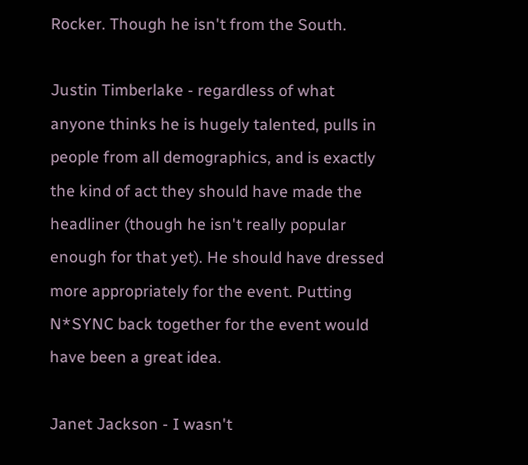Rocker. Though he isn't from the South.

Justin Timberlake - regardless of what anyone thinks he is hugely talented, pulls in people from all demographics, and is exactly the kind of act they should have made the headliner (though he isn't really popular enough for that yet). He should have dressed more appropriately for the event. Putting N*SYNC back together for the event would have been a great idea.

Janet Jackson - I wasn't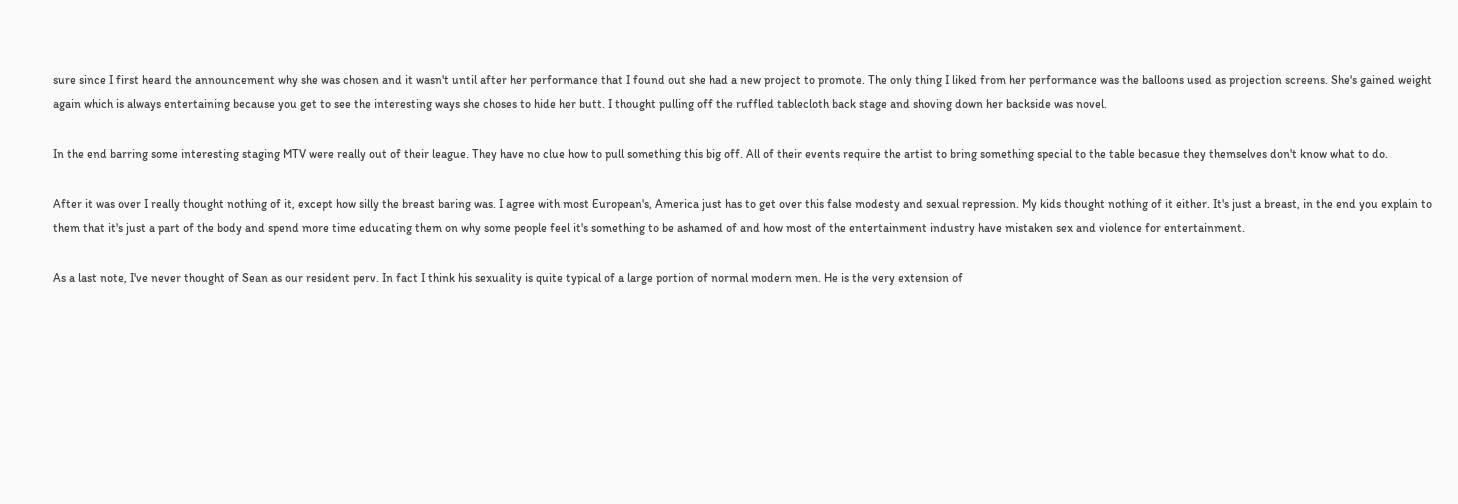sure since I first heard the announcement why she was chosen and it wasn't until after her performance that I found out she had a new project to promote. The only thing I liked from her performance was the balloons used as projection screens. She's gained weight again which is always entertaining because you get to see the interesting ways she choses to hide her butt. I thought pulling off the ruffled tablecloth back stage and shoving down her backside was novel.

In the end barring some interesting staging MTV were really out of their league. They have no clue how to pull something this big off. All of their events require the artist to bring something special to the table becasue they themselves don't know what to do.

After it was over I really thought nothing of it, except how silly the breast baring was. I agree with most European's, America just has to get over this false modesty and sexual repression. My kids thought nothing of it either. It's just a breast, in the end you explain to them that it's just a part of the body and spend more time educating them on why some people feel it's something to be ashamed of and how most of the entertainment industry have mistaken sex and violence for entertainment.

As a last note, I've never thought of Sean as our resident perv. In fact I think his sexuality is quite typical of a large portion of normal modern men. He is the very extension of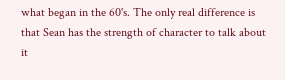what began in the 60's. The only real difference is that Sean has the strength of character to talk about it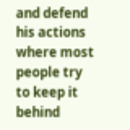and defend his actions where most people try to keep it behind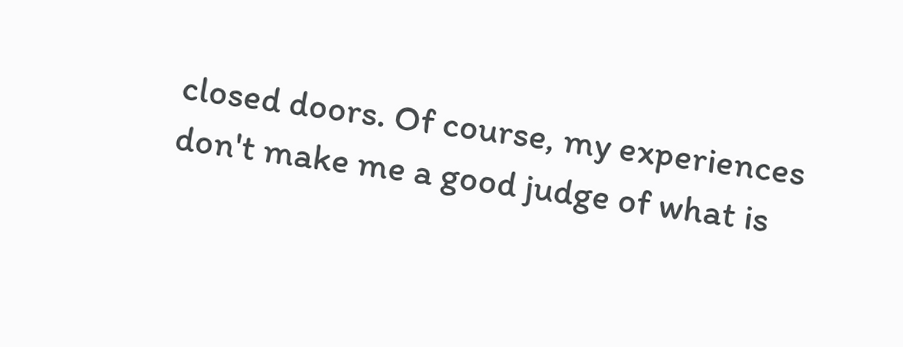closed doors. Of course, my experiences don't make me a good judge of what is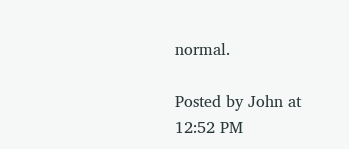normal.

Posted by John at 12:52 PM